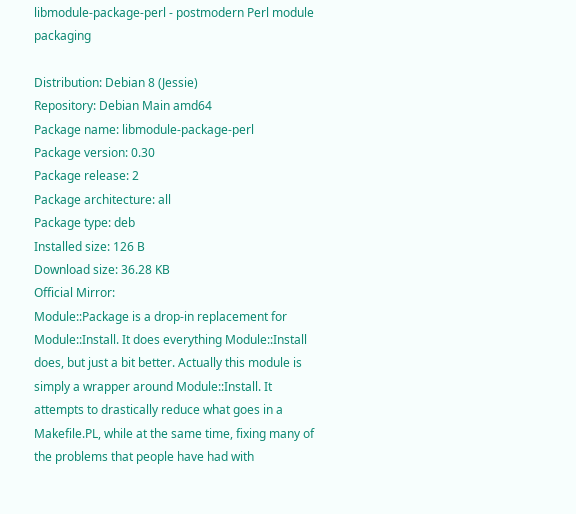libmodule-package-perl - postmodern Perl module packaging

Distribution: Debian 8 (Jessie)
Repository: Debian Main amd64
Package name: libmodule-package-perl
Package version: 0.30
Package release: 2
Package architecture: all
Package type: deb
Installed size: 126 B
Download size: 36.28 KB
Official Mirror:
Module::Package is a drop-in replacement for Module::Install. It does everything Module::Install does, but just a bit better. Actually this module is simply a wrapper around Module::Install. It attempts to drastically reduce what goes in a Makefile.PL, while at the same time, fixing many of the problems that people have had with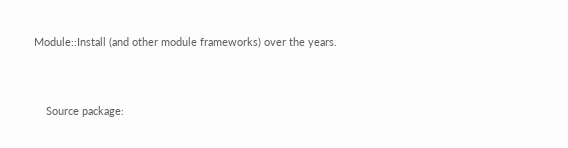Module::Install (and other module frameworks) over the years.



    Source package: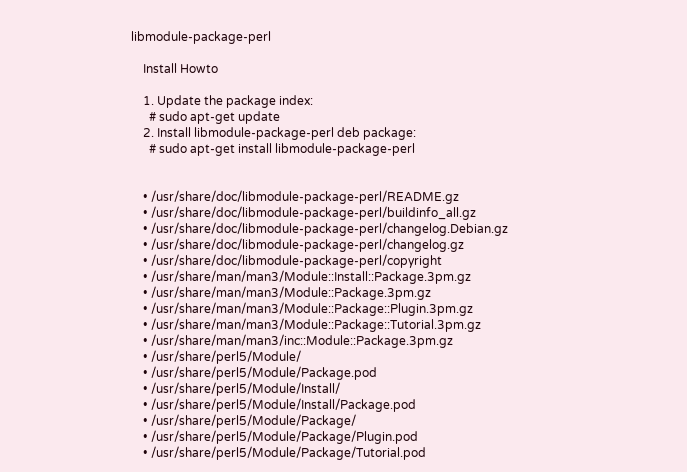libmodule-package-perl

    Install Howto

    1. Update the package index:
      # sudo apt-get update
    2. Install libmodule-package-perl deb package:
      # sudo apt-get install libmodule-package-perl


    • /usr/share/doc/libmodule-package-perl/README.gz
    • /usr/share/doc/libmodule-package-perl/buildinfo_all.gz
    • /usr/share/doc/libmodule-package-perl/changelog.Debian.gz
    • /usr/share/doc/libmodule-package-perl/changelog.gz
    • /usr/share/doc/libmodule-package-perl/copyright
    • /usr/share/man/man3/Module::Install::Package.3pm.gz
    • /usr/share/man/man3/Module::Package.3pm.gz
    • /usr/share/man/man3/Module::Package::Plugin.3pm.gz
    • /usr/share/man/man3/Module::Package::Tutorial.3pm.gz
    • /usr/share/man/man3/inc::Module::Package.3pm.gz
    • /usr/share/perl5/Module/
    • /usr/share/perl5/Module/Package.pod
    • /usr/share/perl5/Module/Install/
    • /usr/share/perl5/Module/Install/Package.pod
    • /usr/share/perl5/Module/Package/
    • /usr/share/perl5/Module/Package/Plugin.pod
    • /usr/share/perl5/Module/Package/Tutorial.pod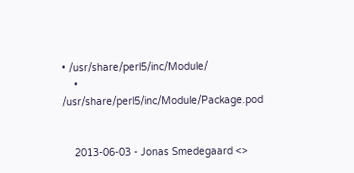• /usr/share/perl5/inc/Module/
    • /usr/share/perl5/inc/Module/Package.pod


    2013-06-03 - Jonas Smedegaard <>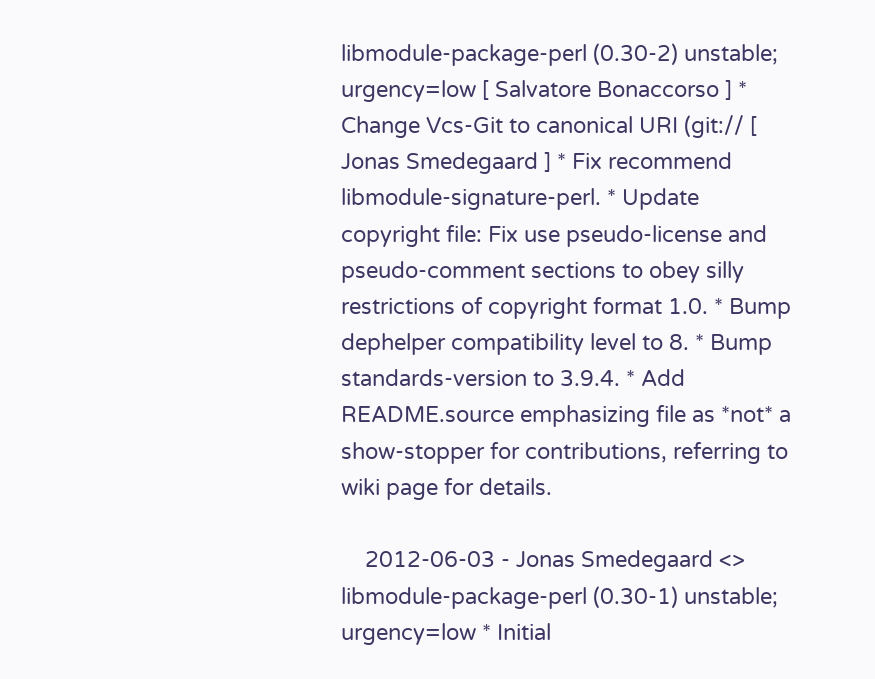libmodule-package-perl (0.30-2) unstable; urgency=low [ Salvatore Bonaccorso ] * Change Vcs-Git to canonical URI (git:// [ Jonas Smedegaard ] * Fix recommend libmodule-signature-perl. * Update copyright file: Fix use pseudo-license and pseudo-comment sections to obey silly restrictions of copyright format 1.0. * Bump dephelper compatibility level to 8. * Bump standards-version to 3.9.4. * Add README.source emphasizing file as *not* a show-stopper for contributions, referring to wiki page for details.

    2012-06-03 - Jonas Smedegaard <> libmodule-package-perl (0.30-1) unstable; urgency=low * Initial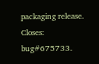packaging release. Closes: bug#675733.